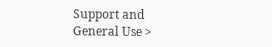Support and General Use >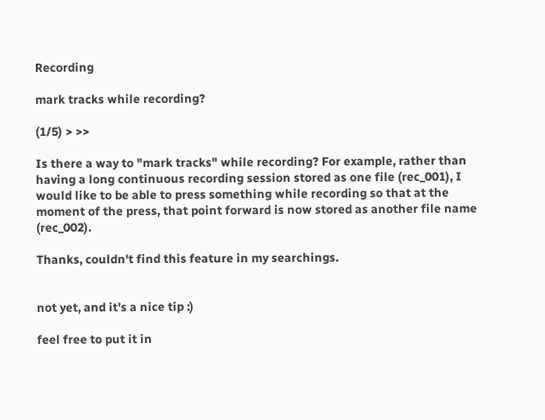Recording

mark tracks while recording?

(1/5) > >>

Is there a way to "mark tracks" while recording? For example, rather than having a long continuous recording session stored as one file (rec_001), I would like to be able to press something while recording so that at the moment of the press, that point forward is now stored as another file name (rec_002).

Thanks, couldn't find this feature in my searchings.


not yet, and it's a nice tip :)

feel free to put it in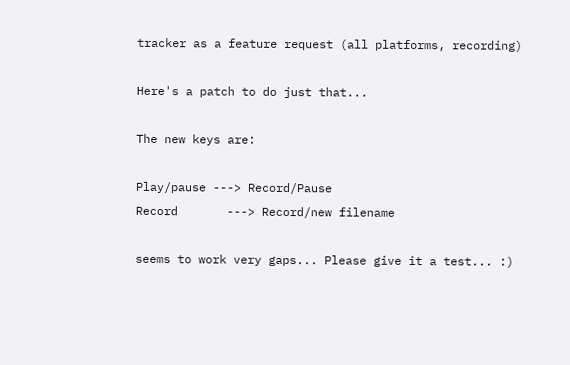tracker as a feature request (all platforms, recording)

Here's a patch to do just that...

The new keys are:

Play/pause ---> Record/Pause
Record       ---> Record/new filename

seems to work very gaps... Please give it a test... :)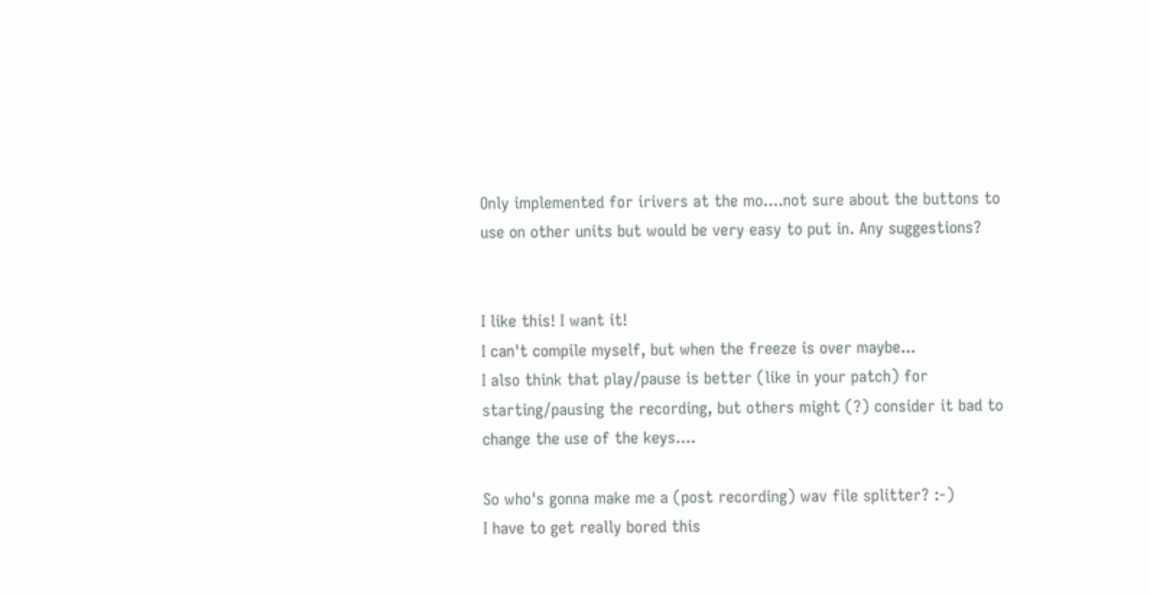Only implemented for irivers at the mo....not sure about the buttons to use on other units but would be very easy to put in. Any suggestions?


I like this! I want it!
I can't compile myself, but when the freeze is over maybe...
I also think that play/pause is better (like in your patch) for starting/pausing the recording, but others might (?) consider it bad to change the use of the keys....

So who's gonna make me a (post recording) wav file splitter? :-)
I have to get really bored this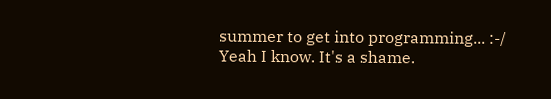summer to get into programming... :-/
Yeah I know. It's a shame.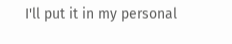I'll put it in my personal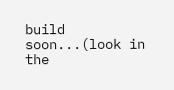build soon...(look in the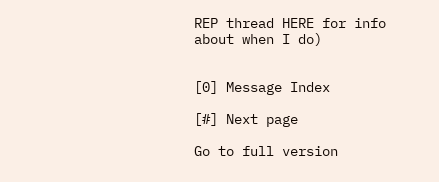REP thread HERE for info about when I do)


[0] Message Index

[#] Next page

Go to full version